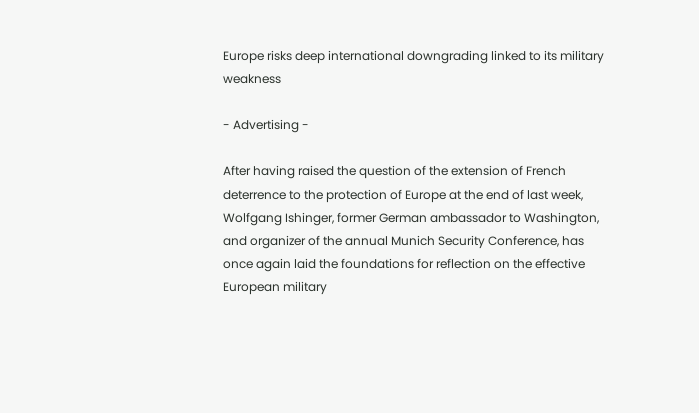Europe risks deep international downgrading linked to its military weakness

- Advertising -

After having raised the question of the extension of French deterrence to the protection of Europe at the end of last week, Wolfgang Ishinger, former German ambassador to Washington, and organizer of the annual Munich Security Conference, has once again laid the foundations for reflection on the effective European military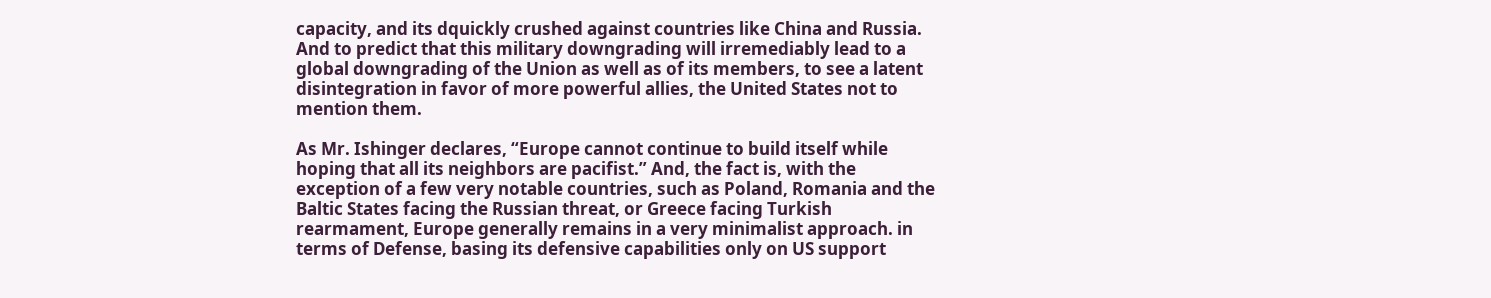capacity, and its dquickly crushed against countries like China and Russia. And to predict that this military downgrading will irremediably lead to a global downgrading of the Union as well as of its members, to see a latent disintegration in favor of more powerful allies, the United States not to mention them.

As Mr. Ishinger declares, “Europe cannot continue to build itself while hoping that all its neighbors are pacifist.” And, the fact is, with the exception of a few very notable countries, such as Poland, Romania and the Baltic States facing the Russian threat, or Greece facing Turkish rearmament, Europe generally remains in a very minimalist approach. in terms of Defense, basing its defensive capabilities only on US support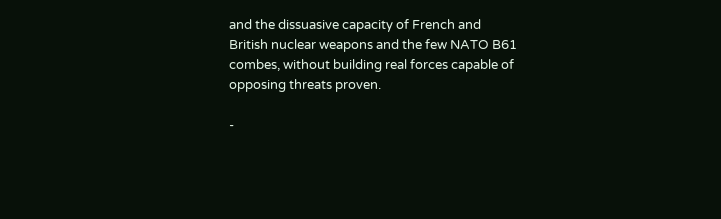and the dissuasive capacity of French and British nuclear weapons and the few NATO B61 combes, without building real forces capable of opposing threats proven.

-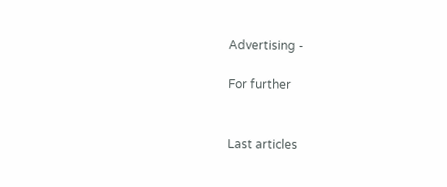Advertising -

For further


Last articles